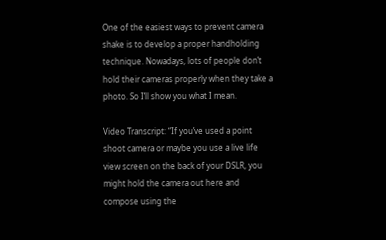One of the easiest ways to prevent camera shake is to develop a proper handholding technique. Nowadays, lots of people don’t hold their cameras properly when they take a photo. So I’ll show you what I mean.

Video Transcript: “If you’ve used a point shoot camera or maybe you use a live life view screen on the back of your DSLR, you might hold the camera out here and compose using the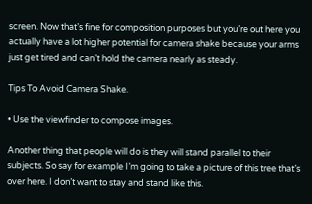screen. Now that’s fine for composition purposes but you’re out here you actually have a lot higher potential for camera shake because your arms just get tired and can’t hold the camera nearly as steady.

Tips To Avoid Camera Shake.

• Use the viewfinder to compose images.

Another thing that people will do is they will stand parallel to their subjects. So say for example I’m going to take a picture of this tree that’s over here. I don’t want to stay and stand like this.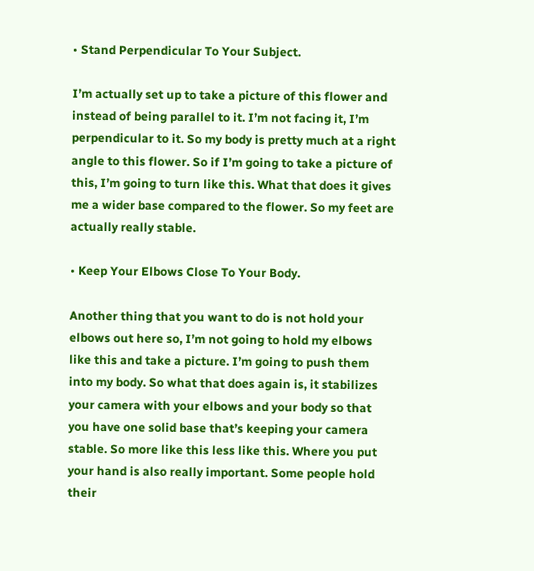• Stand Perpendicular To Your Subject.

I’m actually set up to take a picture of this flower and instead of being parallel to it. I’m not facing it, I’m perpendicular to it. So my body is pretty much at a right angle to this flower. So if I’m going to take a picture of this, I’m going to turn like this. What that does it gives me a wider base compared to the flower. So my feet are actually really stable.

• Keep Your Elbows Close To Your Body.

Another thing that you want to do is not hold your elbows out here so, I’m not going to hold my elbows like this and take a picture. I’m going to push them into my body. So what that does again is, it stabilizes your camera with your elbows and your body so that you have one solid base that’s keeping your camera stable. So more like this less like this. Where you put your hand is also really important. Some people hold their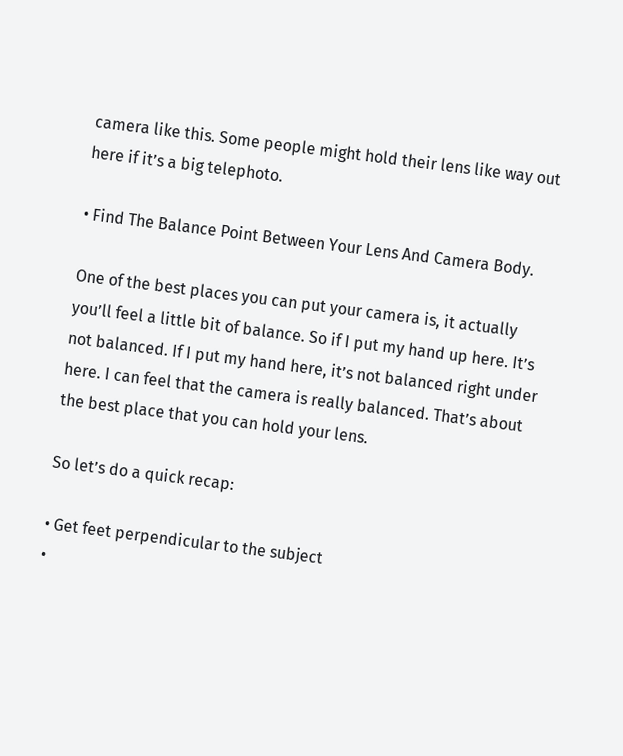camera like this. Some people might hold their lens like way out here if it’s a big telephoto.

• Find The Balance Point Between Your Lens And Camera Body.

One of the best places you can put your camera is, it actually you’ll feel a little bit of balance. So if I put my hand up here. It’s not balanced. If I put my hand here, it’s not balanced right under here. I can feel that the camera is really balanced. That’s about the best place that you can hold your lens.

So let’s do a quick recap:

• Get feet perpendicular to the subject
•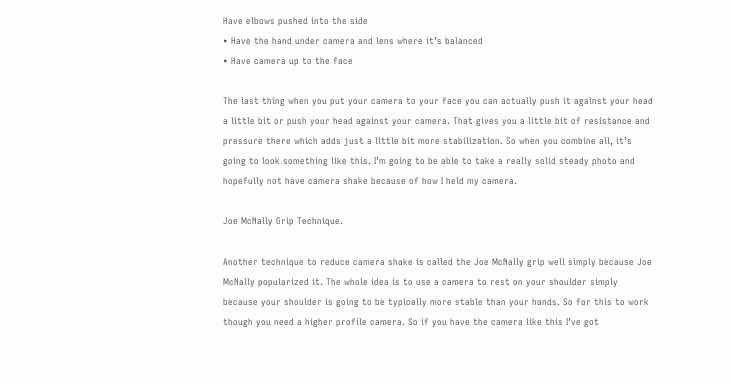Have elbows pushed into the side
• Have the hand under camera and lens where it’s balanced
• Have camera up to the face

The last thing when you put your camera to your face you can actually push it against your head a little bit or push your head against your camera. That gives you a little bit of resistance and pressure there which adds just a little bit more stabilization. So when you combine all, it’s going to look something like this. I’m going to be able to take a really solid steady photo and hopefully not have camera shake because of how I held my camera.

Joe McNally Grip Technique.

Another technique to reduce camera shake is called the Joe McNally grip well simply because Joe McNally popularized it. The whole idea is to use a camera to rest on your shoulder simply because your shoulder is going to be typically more stable than your hands. So for this to work though you need a higher profile camera. So if you have the camera like this I’ve got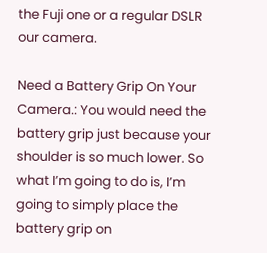the Fuji one or a regular DSLR our camera.

Need a Battery Grip On Your Camera.: You would need the battery grip just because your shoulder is so much lower. So what I’m going to do is, I’m going to simply place the battery grip on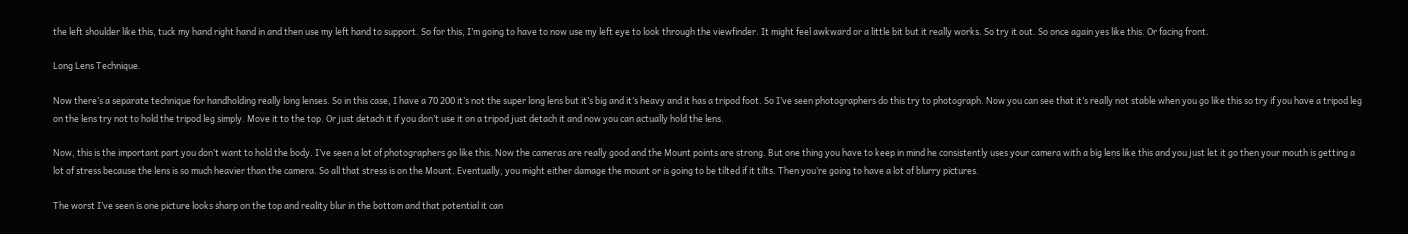the left shoulder like this, tuck my hand right hand in and then use my left hand to support. So for this, I’m going to have to now use my left eye to look through the viewfinder. It might feel awkward or a little bit but it really works. So try it out. So once again yes like this. Or facing front.

Long Lens Technique.

Now there’s a separate technique for handholding really long lenses. So in this case, I have a 70 200 it’s not the super long lens but it’s big and it’s heavy and it has a tripod foot. So I’ve seen photographers do this try to photograph. Now you can see that it’s really not stable when you go like this so try if you have a tripod leg on the lens try not to hold the tripod leg simply. Move it to the top. Or just detach it if you don’t use it on a tripod just detach it and now you can actually hold the lens.

Now, this is the important part you don’t want to hold the body. I’ve seen a lot of photographers go like this. Now the cameras are really good and the Mount points are strong. But one thing you have to keep in mind he consistently uses your camera with a big lens like this and you just let it go then your mouth is getting a lot of stress because the lens is so much heavier than the camera. So all that stress is on the Mount. Eventually, you might either damage the mount or is going to be tilted if it tilts. Then you’re going to have a lot of blurry pictures.

The worst I’ve seen is one picture looks sharp on the top and reality blur in the bottom and that potential it can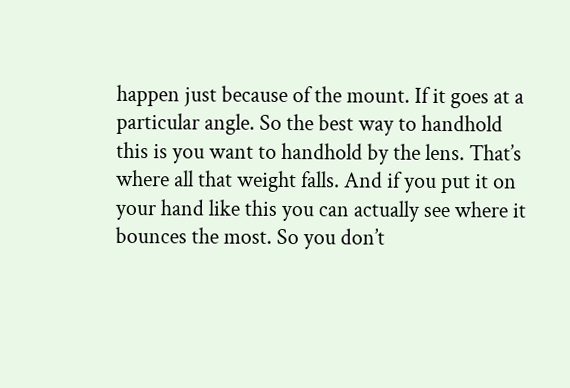happen just because of the mount. If it goes at a particular angle. So the best way to handhold this is you want to handhold by the lens. That’s where all that weight falls. And if you put it on your hand like this you can actually see where it bounces the most. So you don’t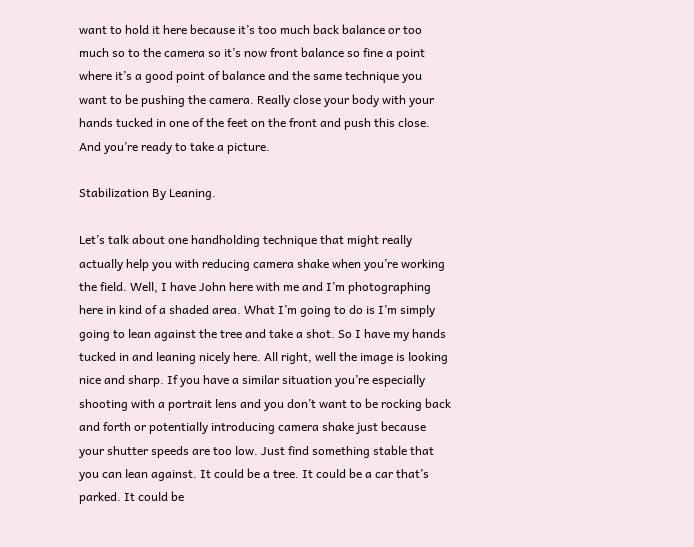want to hold it here because it’s too much back balance or too much so to the camera so it’s now front balance so fine a point where it’s a good point of balance and the same technique you want to be pushing the camera. Really close your body with your hands tucked in one of the feet on the front and push this close. And you’re ready to take a picture.

Stabilization By Leaning.

Let’s talk about one handholding technique that might really actually help you with reducing camera shake when you’re working the field. Well, I have John here with me and I’m photographing here in kind of a shaded area. What I’m going to do is I’m simply going to lean against the tree and take a shot. So I have my hands tucked in and leaning nicely here. All right, well the image is looking nice and sharp. If you have a similar situation you’re especially shooting with a portrait lens and you don’t want to be rocking back and forth or potentially introducing camera shake just because your shutter speeds are too low. Just find something stable that you can lean against. It could be a tree. It could be a car that’s parked. It could be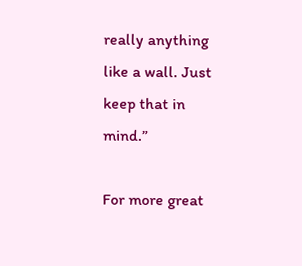really anything like a wall. Just keep that in mind.”

For more great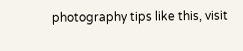photography tips like this, visit